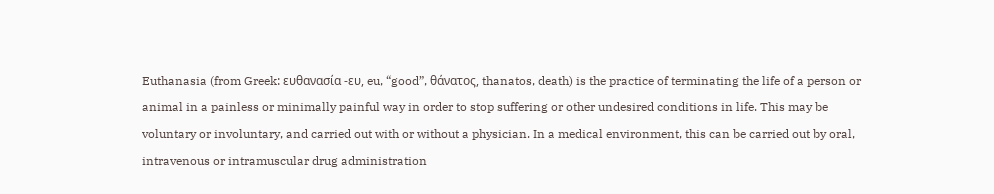Euthanasia (from Greek: ευθανασία -ευ, eu, “good”, θάνατος, thanatos, death) is the practice of terminating the life of a person or animal in a painless or minimally painful way in order to stop suffering or other undesired conditions in life. This may be voluntary or involuntary, and carried out with or without a physician. In a medical environment, this can be carried out by oral, intravenous or intramuscular drug administration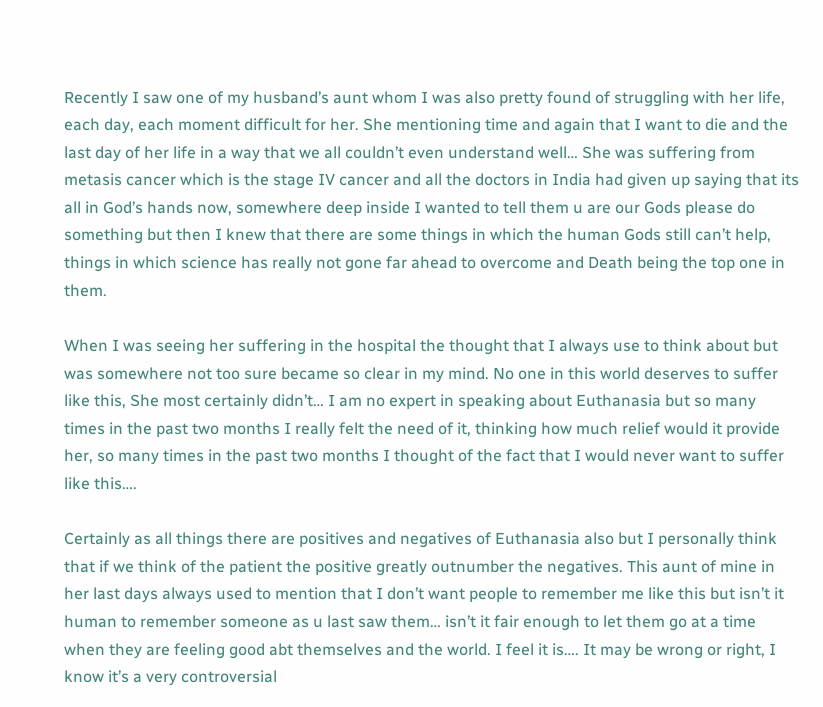Recently I saw one of my husband’s aunt whom I was also pretty found of struggling with her life, each day, each moment difficult for her. She mentioning time and again that I want to die and the last day of her life in a way that we all couldn’t even understand well… She was suffering from metasis cancer which is the stage IV cancer and all the doctors in India had given up saying that its all in God’s hands now, somewhere deep inside I wanted to tell them u are our Gods please do something but then I knew that there are some things in which the human Gods still can’t help, things in which science has really not gone far ahead to overcome and Death being the top one in them.

When I was seeing her suffering in the hospital the thought that I always use to think about but was somewhere not too sure became so clear in my mind. No one in this world deserves to suffer like this, She most certainly didn’t… I am no expert in speaking about Euthanasia but so many times in the past two months I really felt the need of it, thinking how much relief would it provide her, so many times in the past two months I thought of the fact that I would never want to suffer like this….

Certainly as all things there are positives and negatives of Euthanasia also but I personally think that if we think of the patient the positive greatly outnumber the negatives. This aunt of mine in her last days always used to mention that I don’t want people to remember me like this but isn’t it human to remember someone as u last saw them… isn’t it fair enough to let them go at a time when they are feeling good abt themselves and the world. I feel it is…. It may be wrong or right, I know it’s a very controversial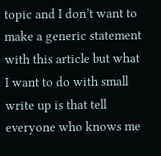topic and I don’t want to make a generic statement with this article but what I want to do with small write up is that tell everyone who knows me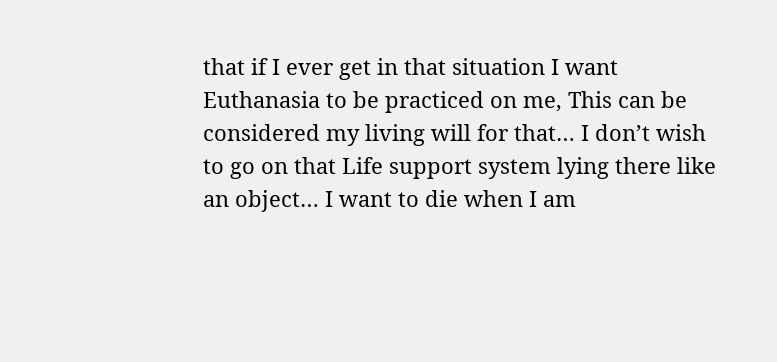that if I ever get in that situation I want Euthanasia to be practiced on me, This can be considered my living will for that… I don’t wish to go on that Life support system lying there like an object… I want to die when I am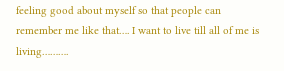feeling good about myself so that people can remember me like that…. I want to live till all of me is living……….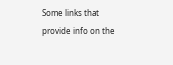Some links that provide info on the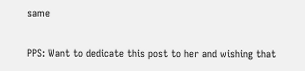same

PPS: Want to dedicate this post to her and wishing that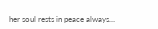her soul rests in peace always…